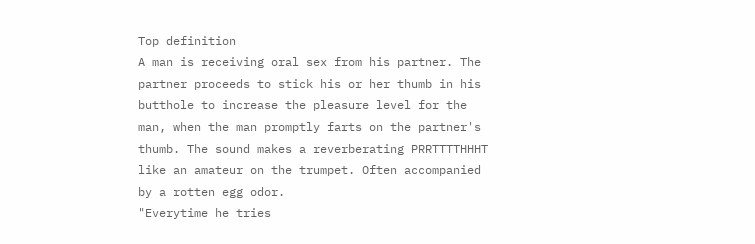Top definition
A man is receiving oral sex from his partner. The partner proceeds to stick his or her thumb in his butthole to increase the pleasure level for the man, when the man promptly farts on the partner's thumb. The sound makes a reverberating PRRTTTTHHHT like an amateur on the trumpet. Often accompanied by a rotten egg odor.
"Everytime he tries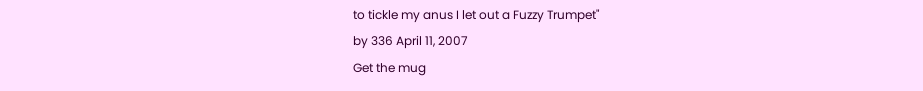to tickle my anus I let out a Fuzzy Trumpet"
by 336 April 11, 2007
Get the mug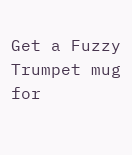Get a Fuzzy Trumpet mug for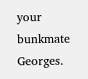your bunkmate Georges.